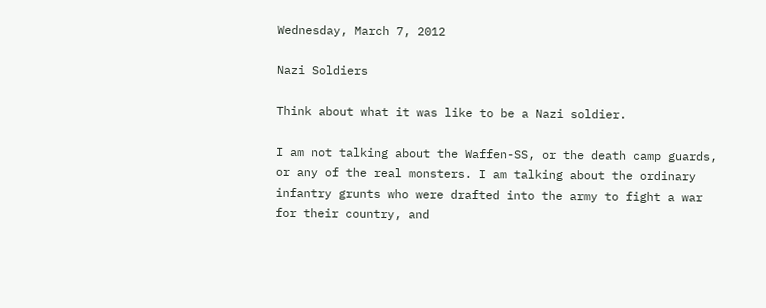Wednesday, March 7, 2012

Nazi Soldiers

Think about what it was like to be a Nazi soldier.

I am not talking about the Waffen-SS, or the death camp guards, or any of the real monsters. I am talking about the ordinary infantry grunts who were drafted into the army to fight a war for their country, and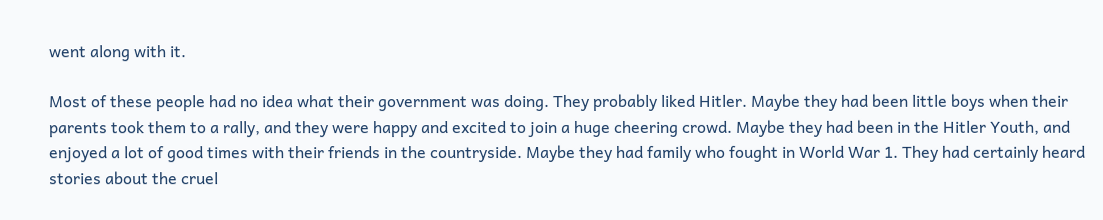went along with it.

Most of these people had no idea what their government was doing. They probably liked Hitler. Maybe they had been little boys when their parents took them to a rally, and they were happy and excited to join a huge cheering crowd. Maybe they had been in the Hitler Youth, and enjoyed a lot of good times with their friends in the countryside. Maybe they had family who fought in World War 1. They had certainly heard stories about the cruel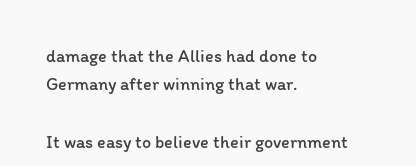damage that the Allies had done to Germany after winning that war.

It was easy to believe their government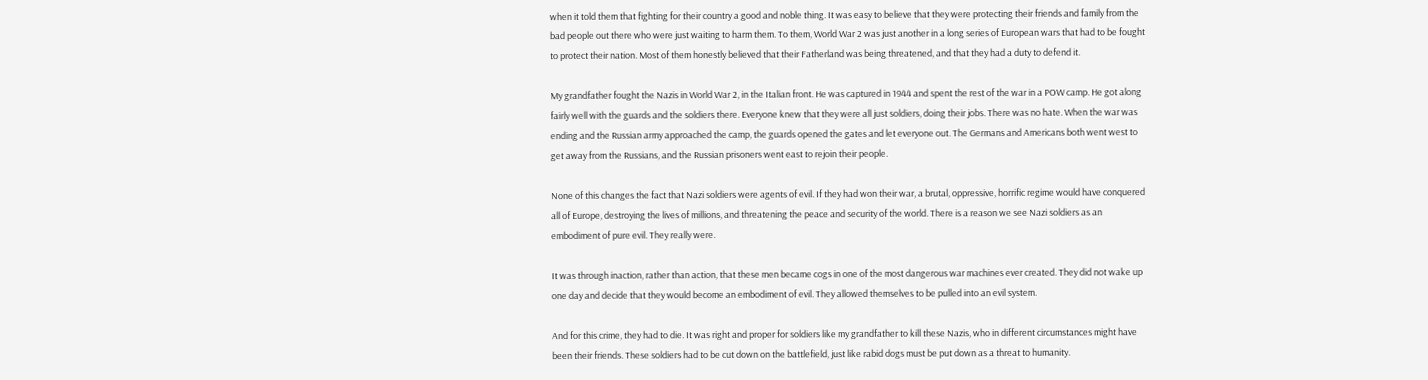when it told them that fighting for their country a good and noble thing. It was easy to believe that they were protecting their friends and family from the bad people out there who were just waiting to harm them. To them, World War 2 was just another in a long series of European wars that had to be fought to protect their nation. Most of them honestly believed that their Fatherland was being threatened, and that they had a duty to defend it.

My grandfather fought the Nazis in World War 2, in the Italian front. He was captured in 1944 and spent the rest of the war in a POW camp. He got along fairly well with the guards and the soldiers there. Everyone knew that they were all just soldiers, doing their jobs. There was no hate. When the war was ending and the Russian army approached the camp, the guards opened the gates and let everyone out. The Germans and Americans both went west to get away from the Russians, and the Russian prisoners went east to rejoin their people.

None of this changes the fact that Nazi soldiers were agents of evil. If they had won their war, a brutal, oppressive, horrific regime would have conquered all of Europe, destroying the lives of millions, and threatening the peace and security of the world. There is a reason we see Nazi soldiers as an embodiment of pure evil. They really were.

It was through inaction, rather than action, that these men became cogs in one of the most dangerous war machines ever created. They did not wake up one day and decide that they would become an embodiment of evil. They allowed themselves to be pulled into an evil system.

And for this crime, they had to die. It was right and proper for soldiers like my grandfather to kill these Nazis, who in different circumstances might have been their friends. These soldiers had to be cut down on the battlefield, just like rabid dogs must be put down as a threat to humanity.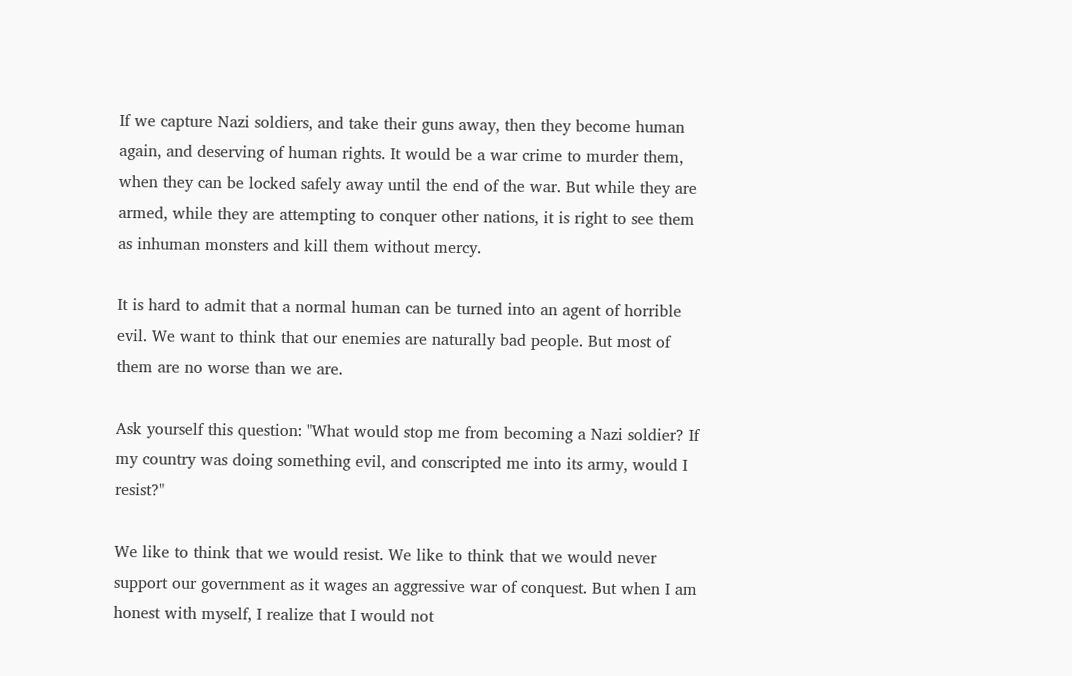If we capture Nazi soldiers, and take their guns away, then they become human again, and deserving of human rights. It would be a war crime to murder them, when they can be locked safely away until the end of the war. But while they are armed, while they are attempting to conquer other nations, it is right to see them as inhuman monsters and kill them without mercy.

It is hard to admit that a normal human can be turned into an agent of horrible evil. We want to think that our enemies are naturally bad people. But most of them are no worse than we are.

Ask yourself this question: "What would stop me from becoming a Nazi soldier? If my country was doing something evil, and conscripted me into its army, would I resist?"

We like to think that we would resist. We like to think that we would never support our government as it wages an aggressive war of conquest. But when I am honest with myself, I realize that I would not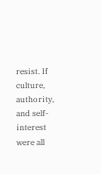resist. If culture, authority, and self-interest were all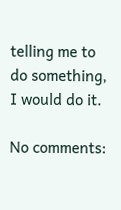telling me to do something, I would do it.

No comments: